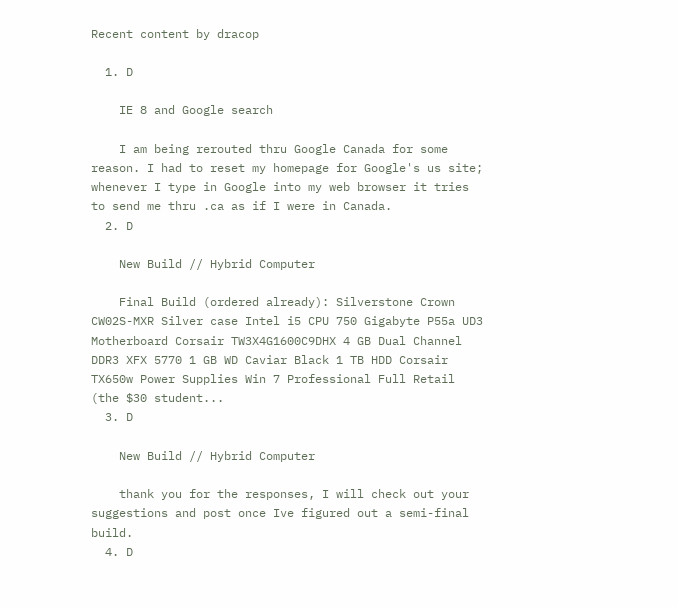Recent content by dracop

  1. D

    IE 8 and Google search

    I am being rerouted thru Google Canada for some reason. I had to reset my homepage for Google's us site; whenever I type in Google into my web browser it tries to send me thru .ca as if I were in Canada.
  2. D

    New Build // Hybrid Computer

    Final Build (ordered already): Silverstone Crown CW02S-MXR Silver case Intel i5 CPU 750 Gigabyte P55a UD3 Motherboard Corsair TW3X4G1600C9DHX 4 GB Dual Channel DDR3 XFX 5770 1 GB WD Caviar Black 1 TB HDD Corsair TX650w Power Supplies Win 7 Professional Full Retail (the $30 student...
  3. D

    New Build // Hybrid Computer

    thank you for the responses, I will check out your suggestions and post once Ive figured out a semi-final build.
  4. D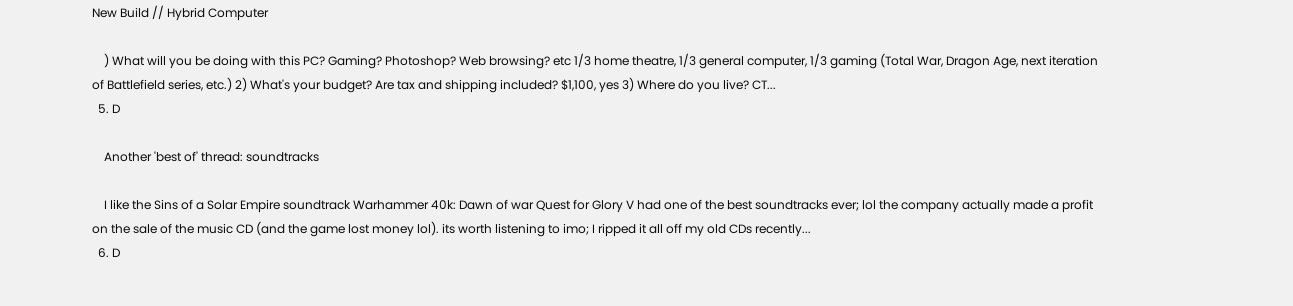New Build // Hybrid Computer

    ) What will you be doing with this PC? Gaming? Photoshop? Web browsing? etc 1/3 home theatre, 1/3 general computer, 1/3 gaming (Total War, Dragon Age, next iteration of Battlefield series, etc.) 2) What's your budget? Are tax and shipping included? $1,100, yes 3) Where do you live? CT...
  5. D

    Another 'best of' thread: soundtracks

    I like the Sins of a Solar Empire soundtrack Warhammer 40k: Dawn of war Quest for Glory V had one of the best soundtracks ever; lol the company actually made a profit on the sale of the music CD (and the game lost money lol). its worth listening to imo; I ripped it all off my old CDs recently...
  6. D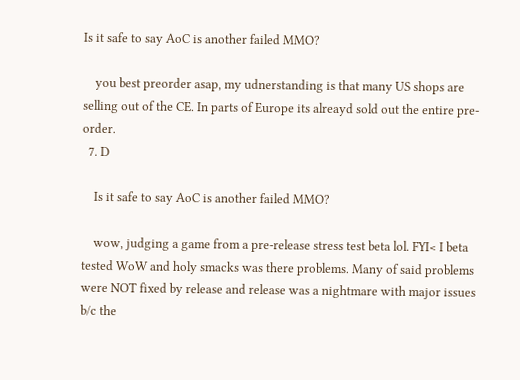Is it safe to say AoC is another failed MMO?

    you best preorder asap, my udnerstanding is that many US shops are selling out of the CE. In parts of Europe its alreayd sold out the entire pre-order.
  7. D

    Is it safe to say AoC is another failed MMO?

    wow, judging a game from a pre-release stress test beta lol. FYI< I beta tested WoW and holy smacks was there problems. Many of said problems were NOT fixed by release and release was a nightmare with major issues b/c the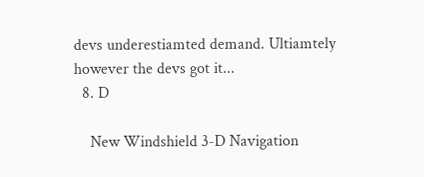devs underestiamted demand. Ultiamtely however the devs got it...
  8. D

    New Windshield 3-D Navigation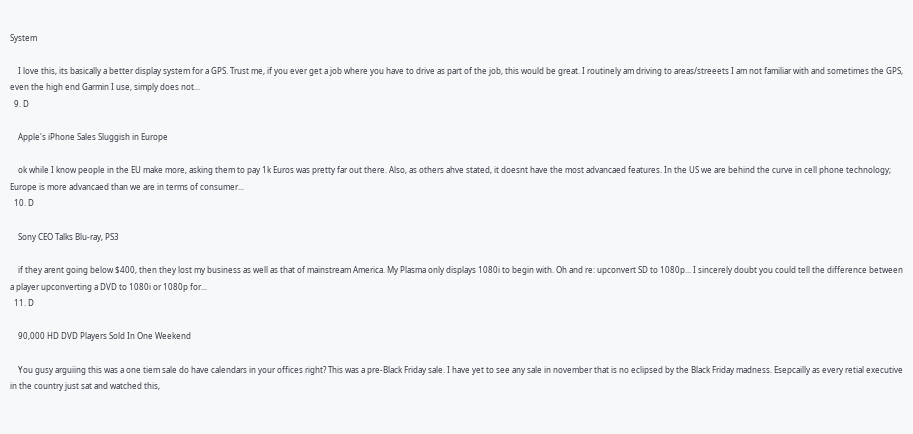System

    I love this, its basically a better display system for a GPS. Trust me, if you ever get a job where you have to drive as part of the job, this would be great. I routinely am driving to areas/streeets I am not familiar with and sometimes the GPS, even the high end Garmin I use, simply does not...
  9. D

    Apple's iPhone Sales Sluggish in Europe

    ok while I know people in the EU make more, asking them to pay 1k Euros was pretty far out there. Also, as others ahve stated, it doesnt have the most advancaed features. In the US we are behind the curve in cell phone technology; Europe is more advancaed than we are in terms of consumer...
  10. D

    Sony CEO Talks Blu-ray, PS3

    if they arent going below $400, then they lost my business as well as that of mainstream America. My Plasma only displays 1080i to begin with. Oh and re: upconvert SD to 1080p... I sincerely doubt you could tell the difference between a player upconverting a DVD to 1080i or 1080p for...
  11. D

    90,000 HD DVD Players Sold In One Weekend

    You gusy arguiing this was a one tiem sale do have calendars in your offices right? This was a pre-Black Friday sale. I have yet to see any sale in november that is no eclipsed by the Black Friday madness. Esepcailly as every retial executive in the country just sat and watched this,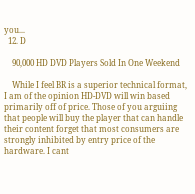you...
  12. D

    90,000 HD DVD Players Sold In One Weekend

    While I feel BR is a superior technical format, I am of the opinion HD-DVD will win based primarily off of price. Those of you arguiing that people will buy the player that can handle their content forget that most consumers are strongly inhibited by entry price of the hardware. I cant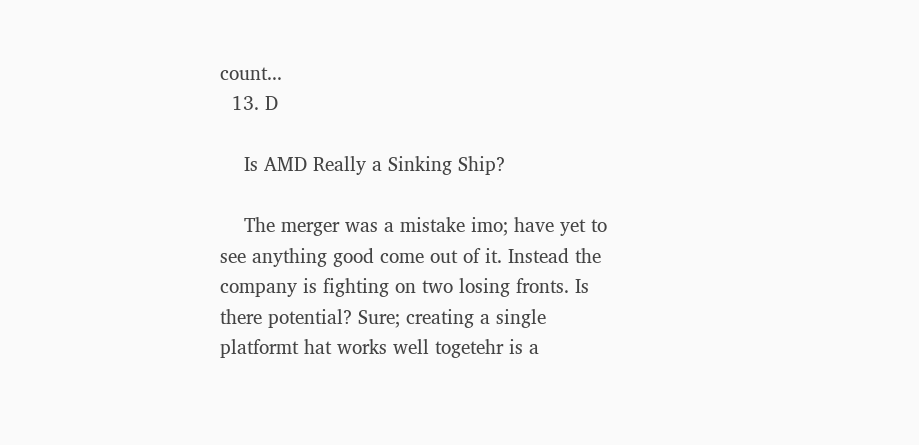count...
  13. D

    Is AMD Really a Sinking Ship?

    The merger was a mistake imo; have yet to see anything good come out of it. Instead the company is fighting on two losing fronts. Is there potential? Sure; creating a single platformt hat works well togetehr is a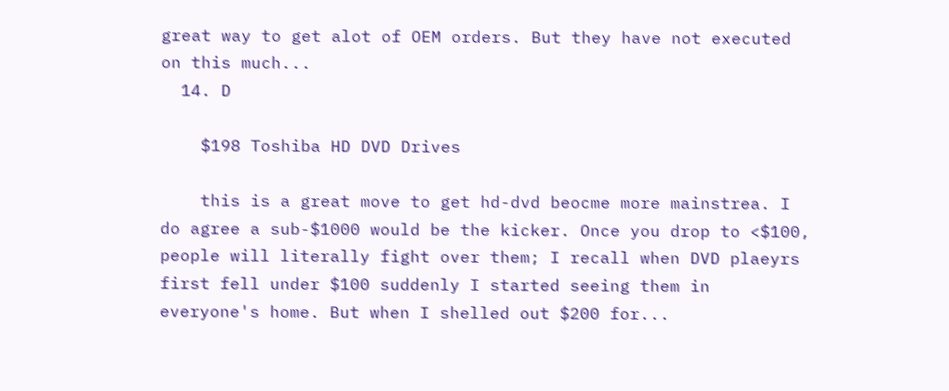great way to get alot of OEM orders. But they have not executed on this much...
  14. D

    $198 Toshiba HD DVD Drives

    this is a great move to get hd-dvd beocme more mainstrea. I do agree a sub-$1000 would be the kicker. Once you drop to <$100, people will literally fight over them; I recall when DVD plaeyrs first fell under $100 suddenly I started seeing them in everyone's home. But when I shelled out $200 for...